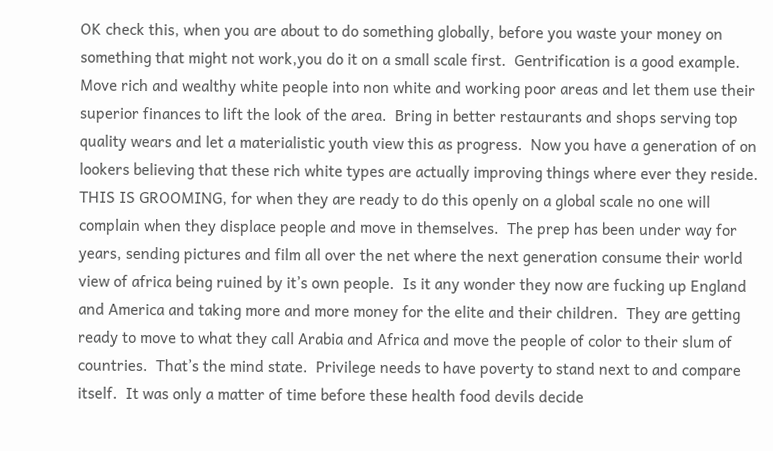OK check this, when you are about to do something globally, before you waste your money on something that might not work,you do it on a small scale first.  Gentrification is a good example.  Move rich and wealthy white people into non white and working poor areas and let them use their superior finances to lift the look of the area.  Bring in better restaurants and shops serving top quality wears and let a materialistic youth view this as progress.  Now you have a generation of on lookers believing that these rich white types are actually improving things where ever they reside.  THIS IS GROOMING, for when they are ready to do this openly on a global scale no one will complain when they displace people and move in themselves.  The prep has been under way for years, sending pictures and film all over the net where the next generation consume their world view of africa being ruined by it’s own people.  Is it any wonder they now are fucking up England and America and taking more and more money for the elite and their children.  They are getting ready to move to what they call Arabia and Africa and move the people of color to their slum of countries.  That’s the mind state.  Privilege needs to have poverty to stand next to and compare itself.  It was only a matter of time before these health food devils decide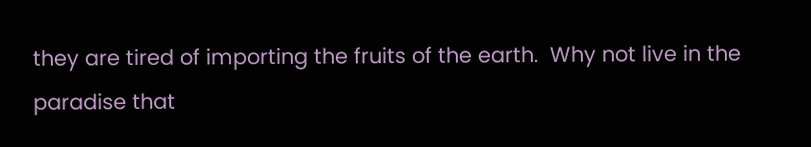they are tired of importing the fruits of the earth.  Why not live in the paradise that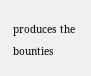produces the bounties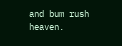and bum rush heaven.